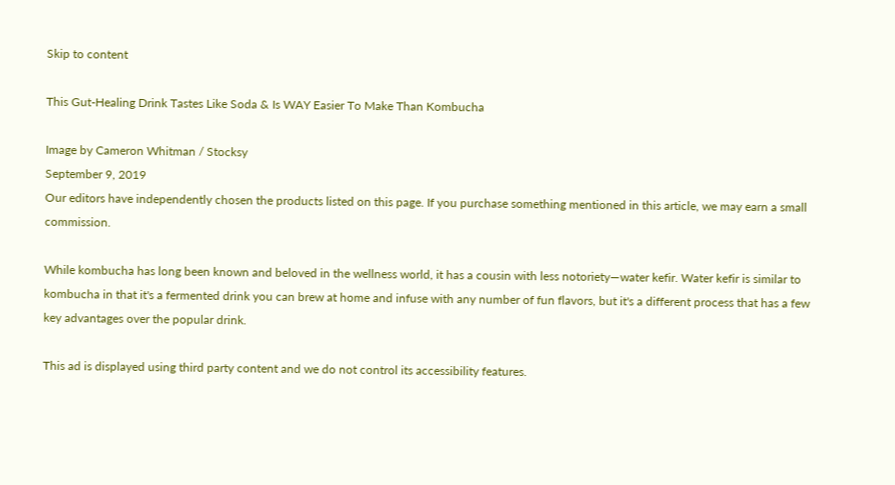Skip to content

This Gut-Healing Drink Tastes Like Soda & Is WAY Easier To Make Than Kombucha

Image by Cameron Whitman / Stocksy
September 9, 2019
Our editors have independently chosen the products listed on this page. If you purchase something mentioned in this article, we may earn a small commission.

While kombucha has long been known and beloved in the wellness world, it has a cousin with less notoriety—water kefir. Water kefir is similar to kombucha in that it's a fermented drink you can brew at home and infuse with any number of fun flavors, but it's a different process that has a few key advantages over the popular drink.

This ad is displayed using third party content and we do not control its accessibility features.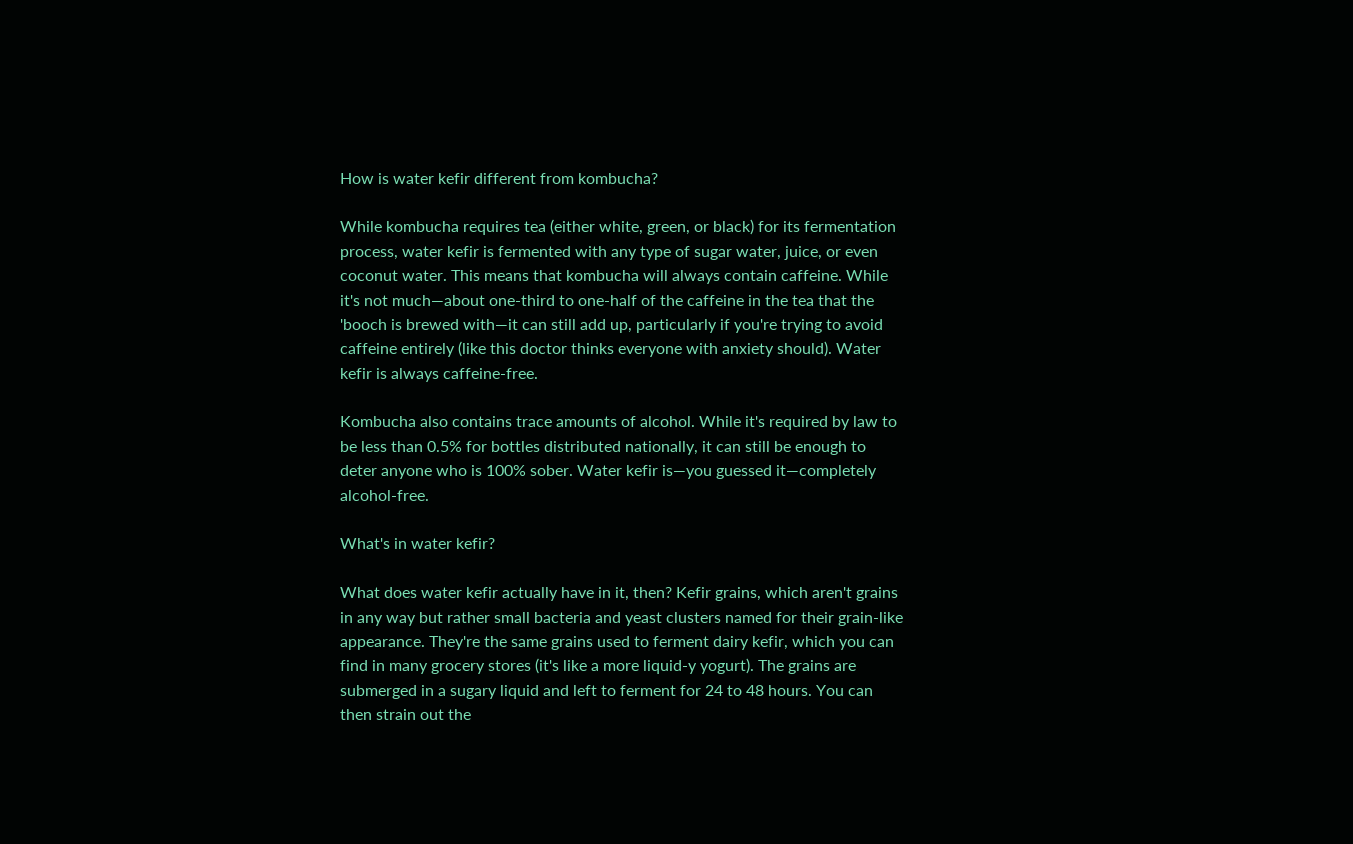How is water kefir different from kombucha?

While kombucha requires tea (either white, green, or black) for its fermentation process, water kefir is fermented with any type of sugar water, juice, or even coconut water. This means that kombucha will always contain caffeine. While it's not much—about one-third to one-half of the caffeine in the tea that the 'booch is brewed with—it can still add up, particularly if you're trying to avoid caffeine entirely (like this doctor thinks everyone with anxiety should). Water kefir is always caffeine-free.

Kombucha also contains trace amounts of alcohol. While it's required by law to be less than 0.5% for bottles distributed nationally, it can still be enough to deter anyone who is 100% sober. Water kefir is—you guessed it—completely alcohol-free.

What's in water kefir?

What does water kefir actually have in it, then? Kefir grains, which aren't grains in any way but rather small bacteria and yeast clusters named for their grain-like appearance. They're the same grains used to ferment dairy kefir, which you can find in many grocery stores (it's like a more liquid-y yogurt). The grains are submerged in a sugary liquid and left to ferment for 24 to 48 hours. You can then strain out the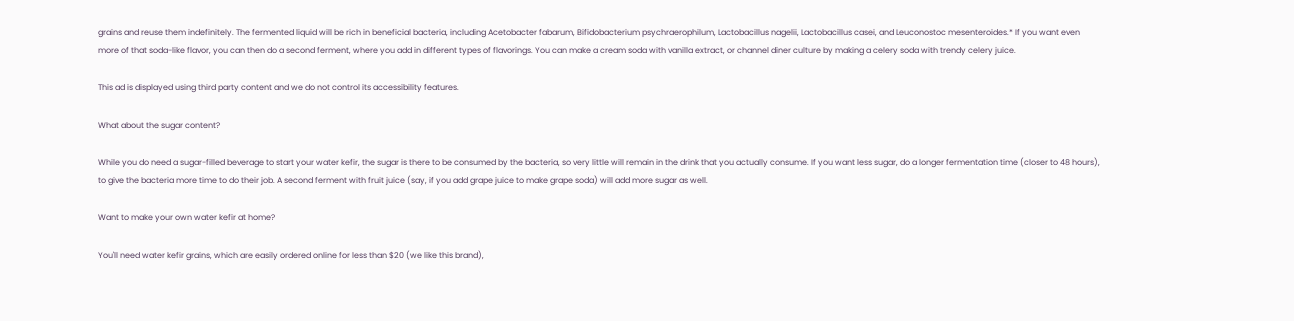grains and reuse them indefinitely. The fermented liquid will be rich in beneficial bacteria, including Acetobacter fabarum, Bifidobacterium psychraerophilum, Lactobacillus nagelii, Lactobacillus casei, and Leuconostoc mesenteroides.* If you want even more of that soda-like flavor, you can then do a second ferment, where you add in different types of flavorings. You can make a cream soda with vanilla extract, or channel diner culture by making a celery soda with trendy celery juice.

This ad is displayed using third party content and we do not control its accessibility features.

What about the sugar content?

While you do need a sugar-filled beverage to start your water kefir, the sugar is there to be consumed by the bacteria, so very little will remain in the drink that you actually consume. If you want less sugar, do a longer fermentation time (closer to 48 hours), to give the bacteria more time to do their job. A second ferment with fruit juice (say, if you add grape juice to make grape soda) will add more sugar as well.

Want to make your own water kefir at home?

You'll need water kefir grains, which are easily ordered online for less than $20 (we like this brand),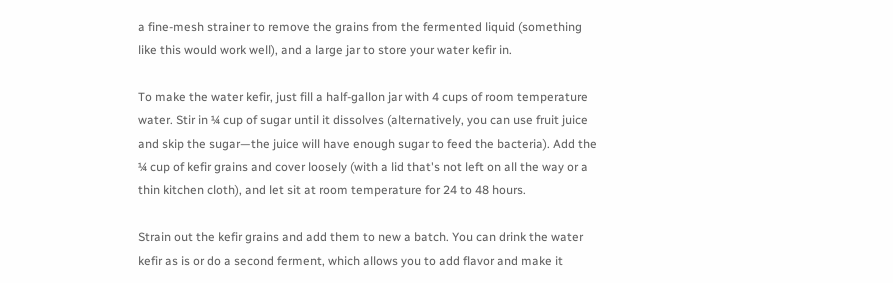a fine-mesh strainer to remove the grains from the fermented liquid (something like this would work well), and a large jar to store your water kefir in.

To make the water kefir, just fill a half-gallon jar with 4 cups of room temperature water. Stir in ¼ cup of sugar until it dissolves (alternatively, you can use fruit juice and skip the sugar—the juice will have enough sugar to feed the bacteria). Add the ¼ cup of kefir grains and cover loosely (with a lid that's not left on all the way or a thin kitchen cloth), and let sit at room temperature for 24 to 48 hours.

Strain out the kefir grains and add them to new a batch. You can drink the water kefir as is or do a second ferment, which allows you to add flavor and make it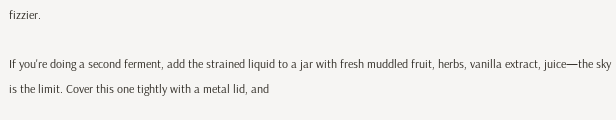fizzier.

If you're doing a second ferment, add the strained liquid to a jar with fresh muddled fruit, herbs, vanilla extract, juice—the sky is the limit. Cover this one tightly with a metal lid, and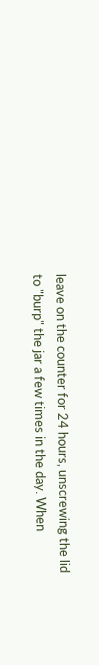leave on the counter for 24 hours, unscrewing the lid to "burp" the jar a few times in the day. When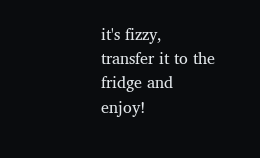it's fizzy, transfer it to the fridge and enjoy!